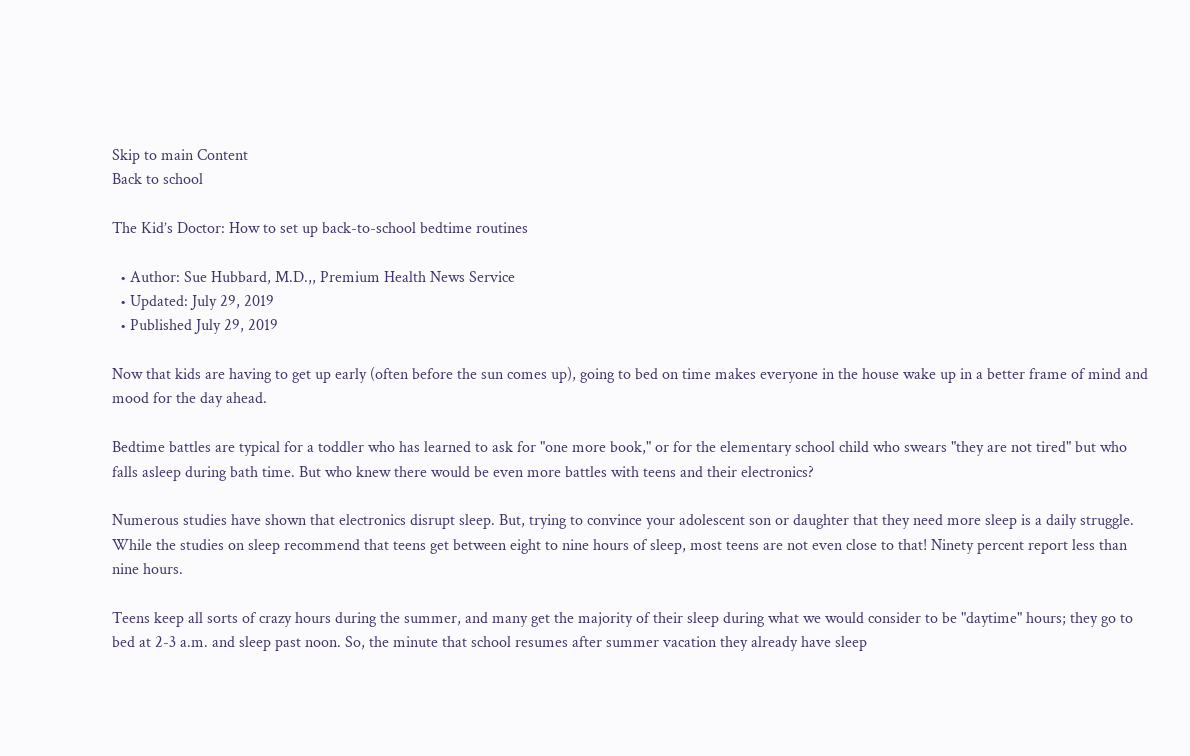Skip to main Content
Back to school

The Kid’s Doctor: How to set up back-to-school bedtime routines

  • Author: Sue Hubbard, M.D.,, Premium Health News Service
  • Updated: July 29, 2019
  • Published July 29, 2019

Now that kids are having to get up early (often before the sun comes up), going to bed on time makes everyone in the house wake up in a better frame of mind and mood for the day ahead.

Bedtime battles are typical for a toddler who has learned to ask for "one more book," or for the elementary school child who swears "they are not tired" but who falls asleep during bath time. But who knew there would be even more battles with teens and their electronics?

Numerous studies have shown that electronics disrupt sleep. But, trying to convince your adolescent son or daughter that they need more sleep is a daily struggle. While the studies on sleep recommend that teens get between eight to nine hours of sleep, most teens are not even close to that! Ninety percent report less than nine hours.

Teens keep all sorts of crazy hours during the summer, and many get the majority of their sleep during what we would consider to be "daytime" hours; they go to bed at 2-3 a.m. and sleep past noon. So, the minute that school resumes after summer vacation they already have sleep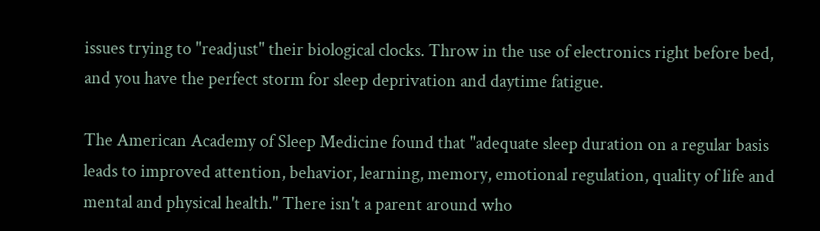issues trying to "readjust" their biological clocks. Throw in the use of electronics right before bed, and you have the perfect storm for sleep deprivation and daytime fatigue.

The American Academy of Sleep Medicine found that "adequate sleep duration on a regular basis leads to improved attention, behavior, learning, memory, emotional regulation, quality of life and mental and physical health." There isn't a parent around who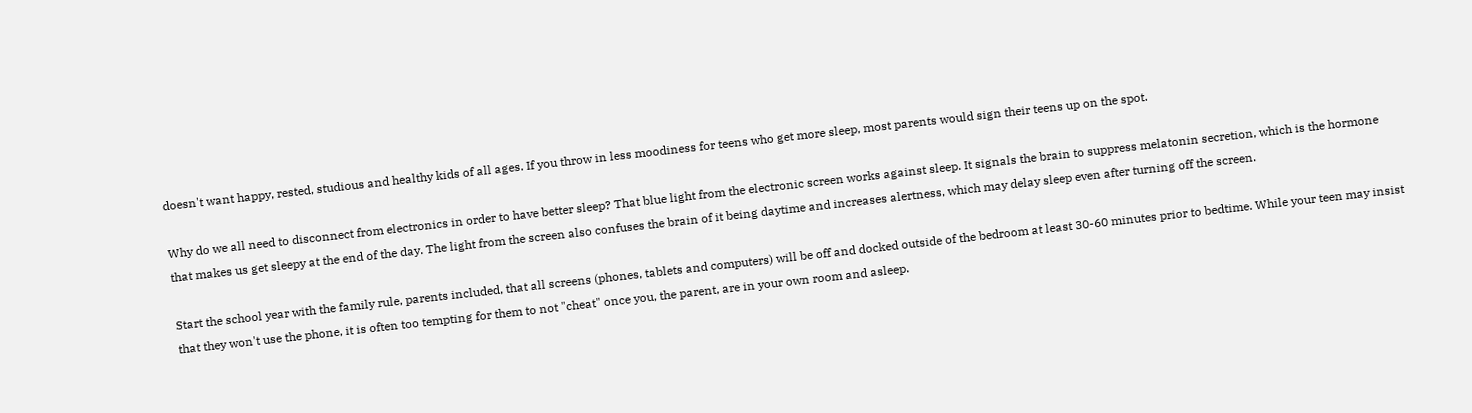doesn't want happy, rested, studious and healthy kids of all ages. If you throw in less moodiness for teens who get more sleep, most parents would sign their teens up on the spot.

Why do we all need to disconnect from electronics in order to have better sleep? That blue light from the electronic screen works against sleep. It signals the brain to suppress melatonin secretion, which is the hormone that makes us get sleepy at the end of the day. The light from the screen also confuses the brain of it being daytime and increases alertness, which may delay sleep even after turning off the screen.

Start the school year with the family rule, parents included, that all screens (phones, tablets and computers) will be off and docked outside of the bedroom at least 30-60 minutes prior to bedtime. While your teen may insist that they won't use the phone, it is often too tempting for them to not "cheat" once you, the parent, are in your own room and asleep.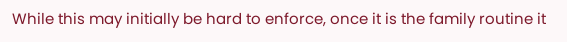While this may initially be hard to enforce, once it is the family routine it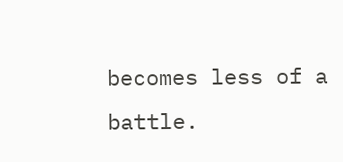becomes less of a battle.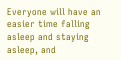Everyone will have an easier time falling asleep and staying asleep, and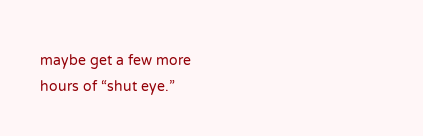maybe get a few more hours of “shut eye.”